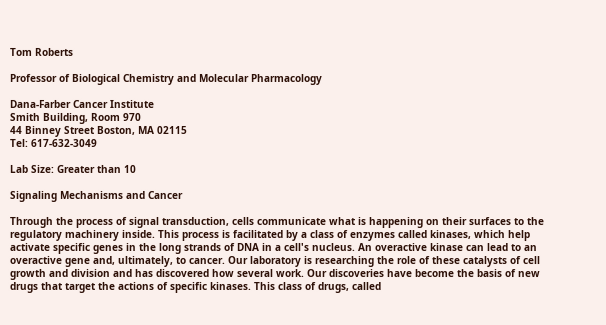Tom Roberts

Professor of Biological Chemistry and Molecular Pharmacology

Dana-Farber Cancer Institute
Smith Building, Room 970
44 Binney Street Boston, MA 02115
Tel: 617-632-3049

Lab Size: Greater than 10

Signaling Mechanisms and Cancer

Through the process of signal transduction, cells communicate what is happening on their surfaces to the regulatory machinery inside. This process is facilitated by a class of enzymes called kinases, which help activate specific genes in the long strands of DNA in a cell's nucleus. An overactive kinase can lead to an overactive gene and, ultimately, to cancer. Our laboratory is researching the role of these catalysts of cell growth and division and has discovered how several work. Our discoveries have become the basis of new drugs that target the actions of specific kinases. This class of drugs, called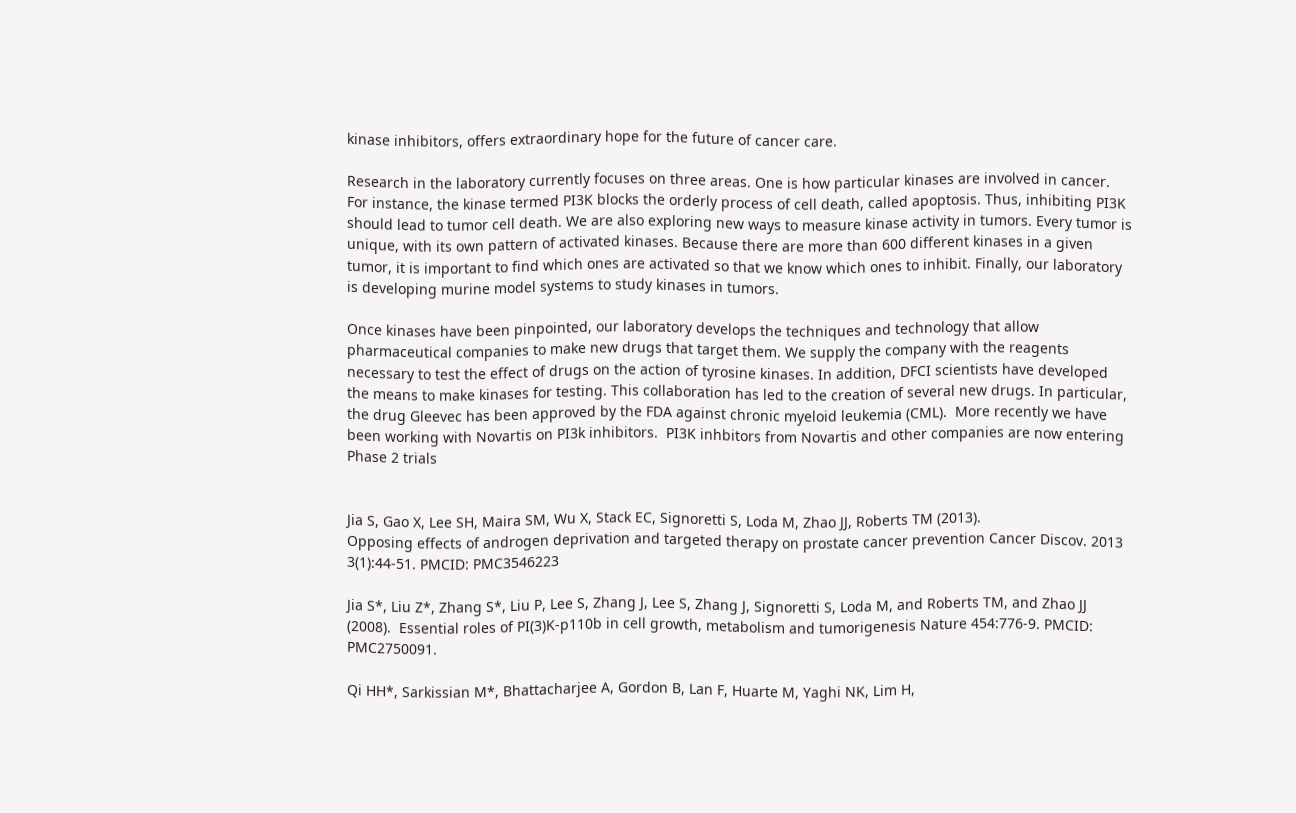kinase inhibitors, offers extraordinary hope for the future of cancer care.

Research in the laboratory currently focuses on three areas. One is how particular kinases are involved in cancer. For instance, the kinase termed PI3K blocks the orderly process of cell death, called apoptosis. Thus, inhibiting PI3K should lead to tumor cell death. We are also exploring new ways to measure kinase activity in tumors. Every tumor is unique, with its own pattern of activated kinases. Because there are more than 600 different kinases in a given tumor, it is important to find which ones are activated so that we know which ones to inhibit. Finally, our laboratory is developing murine model systems to study kinases in tumors.

Once kinases have been pinpointed, our laboratory develops the techniques and technology that allow pharmaceutical companies to make new drugs that target them. We supply the company with the reagents necessary to test the effect of drugs on the action of tyrosine kinases. In addition, DFCI scientists have developed the means to make kinases for testing. This collaboration has led to the creation of several new drugs. In particular, the drug Gleevec has been approved by the FDA against chronic myeloid leukemia (CML).  More recently we have been working with Novartis on PI3k inhibitors.  PI3K inhbitors from Novartis and other companies are now entering Phase 2 trials


Jia S, Gao X, Lee SH, Maira SM, Wu X, Stack EC, Signoretti S, Loda M, Zhao JJ, Roberts TM (2013).
Opposing effects of androgen deprivation and targeted therapy on prostate cancer prevention Cancer Discov. 2013 3(1):44-51. PMCID: PMC3546223

Jia S*, Liu Z*, Zhang S*, Liu P, Lee S, Zhang J, Lee S, Zhang J, Signoretti S, Loda M, and Roberts TM, and Zhao JJ (2008).  Essential roles of PI(3)K-p110b in cell growth, metabolism and tumorigenesis Nature 454:776-9. PMCID: PMC2750091.

Qi HH*, Sarkissian M*, Bhattacharjee A, Gordon B, Lan F, Huarte M, Yaghi NK, Lim H,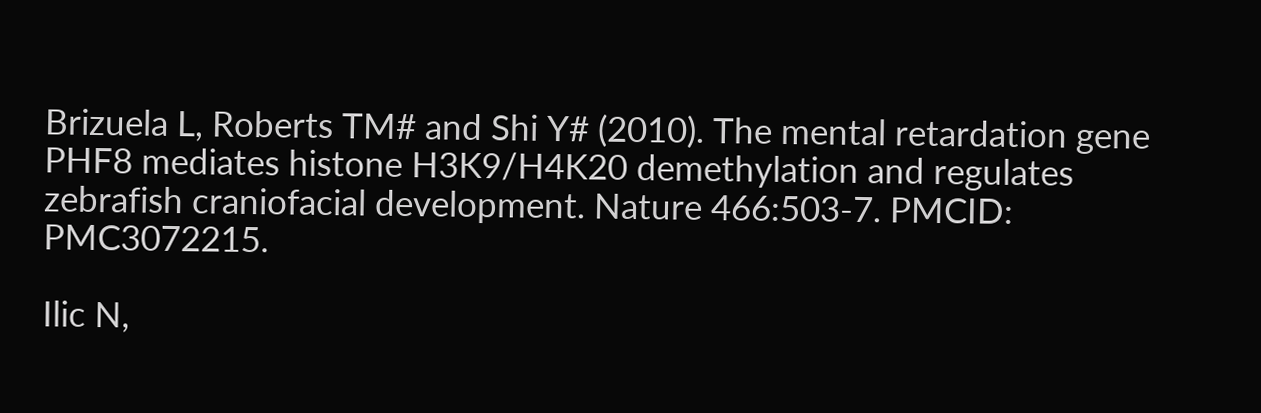Brizuela L, Roberts TM# and Shi Y# (2010). The mental retardation gene PHF8 mediates histone H3K9/H4K20 demethylation and regulates zebrafish craniofacial development. Nature 466:503-7. PMCID: PMC3072215.

Ilic N,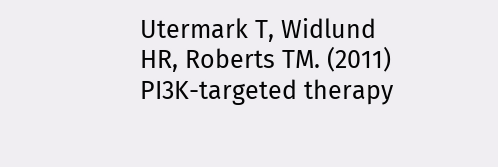Utermark T, Widlund HR, Roberts TM. (2011) PI3K-targeted therapy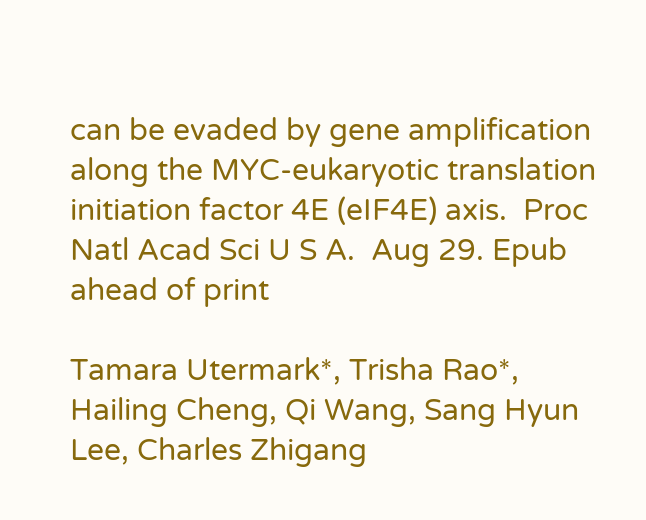can be evaded by gene amplification along the MYC-eukaryotic translation initiation factor 4E (eIF4E) axis.  Proc Natl Acad Sci U S A.  Aug 29. Epub ahead of print

Tamara Utermark*, Trisha Rao*, Hailing Cheng, Qi Wang, Sang Hyun Lee, Charles Zhigang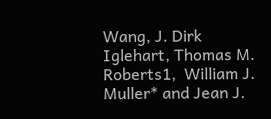Wang, J. Dirk Iglehart, Thomas M. Roberts1,  William J. Muller* and Jean J.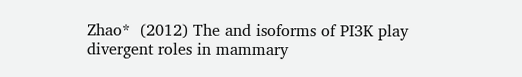Zhao*  (2012) The and isoforms of PI3K play divergent roles in mammary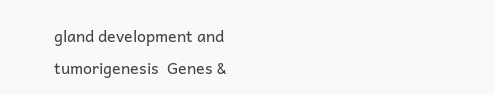gland development and tumorigenesis  Genes &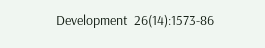Development  26(14):1573-86